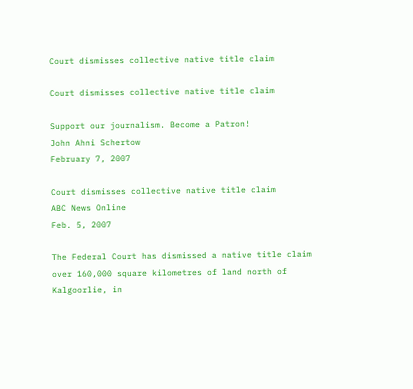Court dismisses collective native title claim

Court dismisses collective native title claim

Support our journalism. Become a Patron!
John Ahni Schertow
February 7, 2007

Court dismisses collective native title claim
ABC News Online
Feb. 5, 2007

The Federal Court has dismissed a native title claim over 160,000 square kilometres of land north of Kalgoorlie, in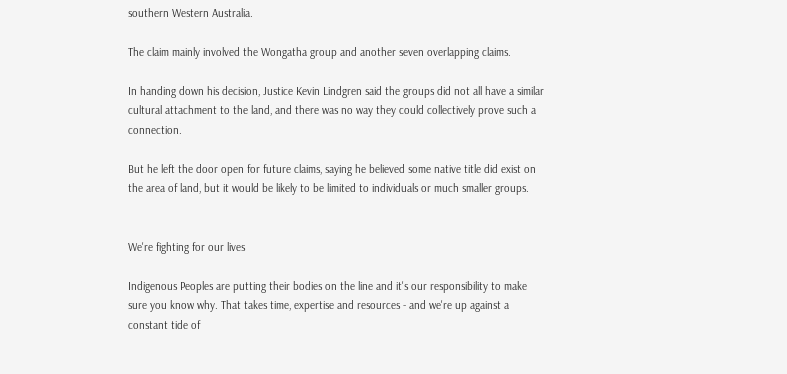southern Western Australia.

The claim mainly involved the Wongatha group and another seven overlapping claims.

In handing down his decision, Justice Kevin Lindgren said the groups did not all have a similar cultural attachment to the land, and there was no way they could collectively prove such a connection.

But he left the door open for future claims, saying he believed some native title did exist on the area of land, but it would be likely to be limited to individuals or much smaller groups.


We're fighting for our lives

Indigenous Peoples are putting their bodies on the line and it's our responsibility to make sure you know why. That takes time, expertise and resources - and we're up against a constant tide of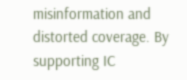misinformation and distorted coverage. By supporting IC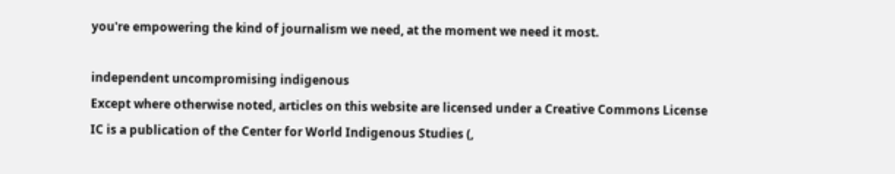you're empowering the kind of journalism we need, at the moment we need it most.

independent uncompromising indigenous
Except where otherwise noted, articles on this website are licensed under a Creative Commons License
IC is a publication of the Center for World Indigenous Studies (,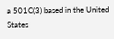a 501C(3) based in the United States